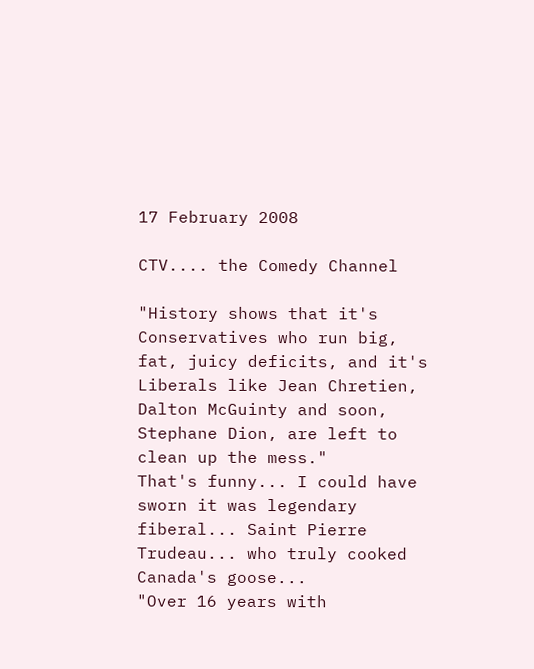17 February 2008

CTV.... the Comedy Channel

"History shows that it's Conservatives who run big, fat, juicy deficits, and it's Liberals like Jean Chretien, Dalton McGuinty and soon, Stephane Dion, are left to clean up the mess."
That's funny... I could have sworn it was legendary fiberal... Saint Pierre Trudeau... who truly cooked Canada's goose...
"Over 16 years with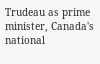Trudeau as prime minister, Canada's national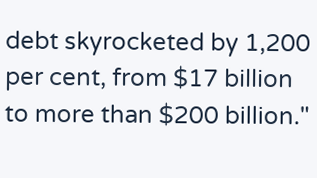debt skyrocketed by 1,200 per cent, from $17 billion to more than $200 billion."